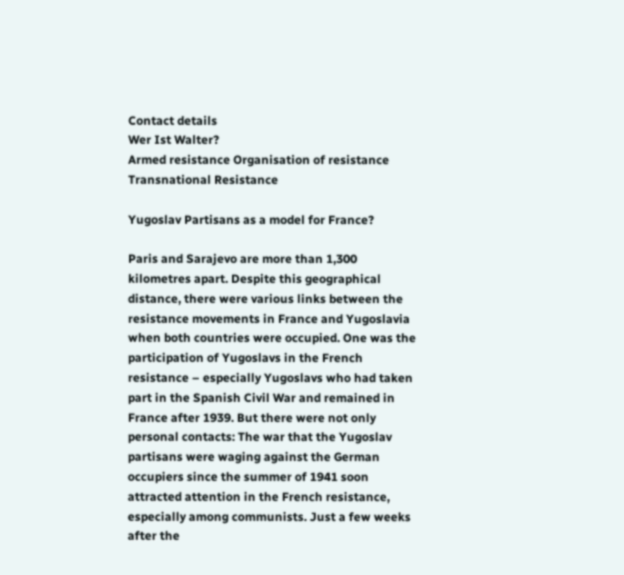Contact details
Wer Ist Walter?
Armed resistance Organisation of resistance Transnational Resistance

Yugoslav Partisans as a model for France?

Paris and Sarajevo are more than 1,300 kilometres apart. Despite this geographical distance, there were various links between the resistance movements in France and Yugoslavia when both countries were occupied. One was the participation of Yugoslavs in the French resistance – especially Yugoslavs who had taken part in the Spanish Civil War and remained in France after 1939. But there were not only personal contacts: The war that the Yugoslav partisans were waging against the German occupiers since the summer of 1941 soon attracted attention in the French resistance, especially among communists. Just a few weeks after the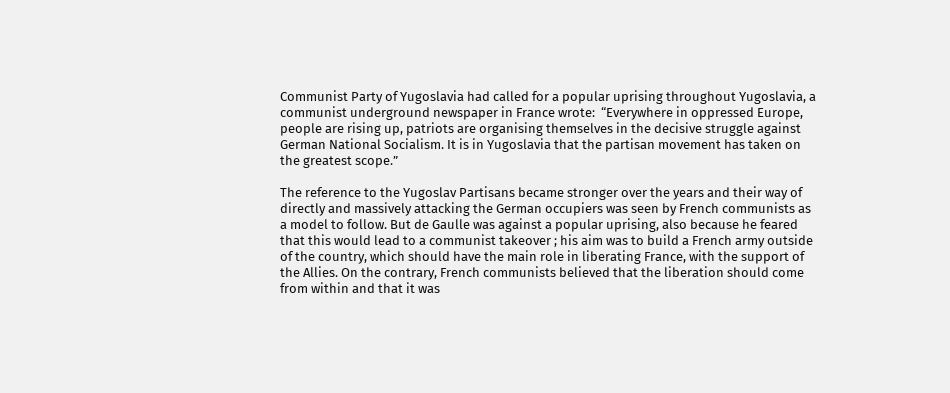Communist Party of Yugoslavia had called for a popular uprising throughout Yugoslavia, a communist underground newspaper in France wrote:  “Everywhere in oppressed Europe, people are rising up, patriots are organising themselves in the decisive struggle against German National Socialism. It is in Yugoslavia that the partisan movement has taken on the greatest scope.”

The reference to the Yugoslav Partisans became stronger over the years and their way of directly and massively attacking the German occupiers was seen by French communists as a model to follow. But de Gaulle was against a popular uprising, also because he feared that this would lead to a communist takeover ; his aim was to build a French army outside of the country, which should have the main role in liberating France, with the support of the Allies. On the contrary, French communists believed that the liberation should come from within and that it was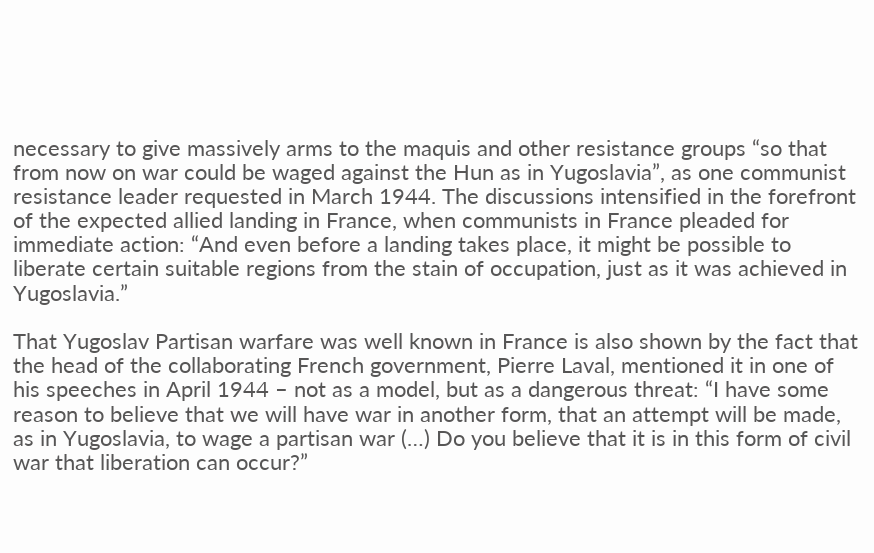necessary to give massively arms to the maquis and other resistance groups “so that from now on war could be waged against the Hun as in Yugoslavia”, as one communist resistance leader requested in March 1944. The discussions intensified in the forefront of the expected allied landing in France, when communists in France pleaded for immediate action: “And even before a landing takes place, it might be possible to liberate certain suitable regions from the stain of occupation, just as it was achieved in Yugoslavia.”

That Yugoslav Partisan warfare was well known in France is also shown by the fact that the head of the collaborating French government, Pierre Laval, mentioned it in one of his speeches in April 1944 – not as a model, but as a dangerous threat: “I have some reason to believe that we will have war in another form, that an attempt will be made, as in Yugoslavia, to wage a partisan war (…) Do you believe that it is in this form of civil war that liberation can occur?”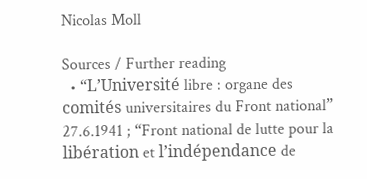Nicolas Moll

Sources / Further reading
  • “L’Université libre : organe des comités universitaires du Front national” 27.6.1941 ; “Front national de lutte pour la libération et l’indépendance de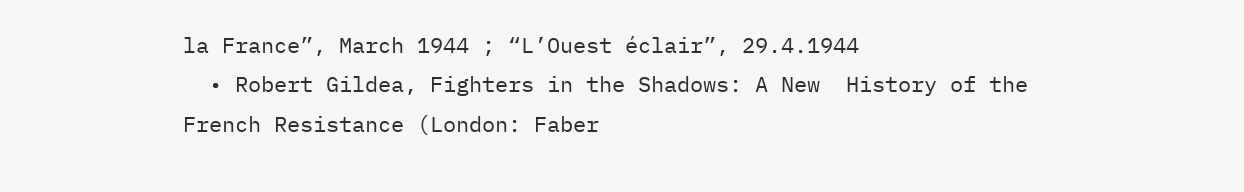la France”, March 1944 ; “L’Ouest éclair”, 29.4.1944
  • Robert Gildea, Fighters in the Shadows: A New  History of the French Resistance (London: Faber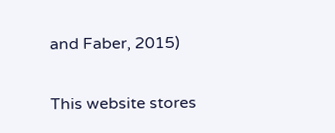and Faber, 2015)

This website stores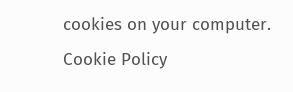cookies on your computer. Cookie Policy